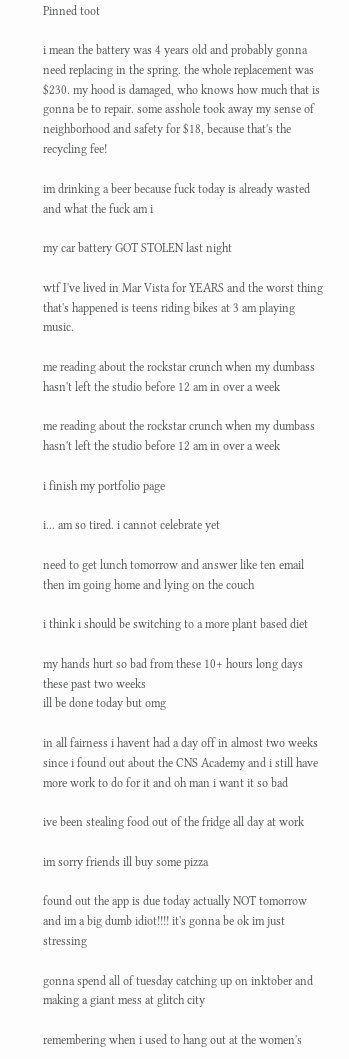Pinned toot

i mean the battery was 4 years old and probably gonna need replacing in the spring. the whole replacement was $230. my hood is damaged, who knows how much that is gonna be to repair. some asshole took away my sense of neighborhood and safety for $18, because that's the recycling fee!

im drinking a beer because fuck today is already wasted and what the fuck am i

my car battery GOT STOLEN last night

wtf I've lived in Mar Vista for YEARS and the worst thing that's happened is teens riding bikes at 3 am playing music.

me reading about the rockstar crunch when my dumbass hasn't left the studio before 12 am in over a week

me reading about the rockstar crunch when my dumbass hasn't left the studio before 12 am in over a week

i finish my portfolio page

i... am so tired. i cannot celebrate yet

need to get lunch tomorrow and answer like ten email then im going home and lying on the couch

i think i should be switching to a more plant based diet

my hands hurt so bad from these 10+ hours long days these past two weeks
ill be done today but omg

in all fairness i havent had a day off in almost two weeks since i found out about the CNS Academy and i still have more work to do for it and oh man i want it so bad

ive been stealing food out of the fridge all day at work

im sorry friends ill buy some pizza

found out the app is due today actually NOT tomorrow and im a big dumb idiot!!!! it's gonna be ok im just stressing

gonna spend all of tuesday catching up on inktober and making a giant mess at glitch city

remembering when i used to hang out at the women's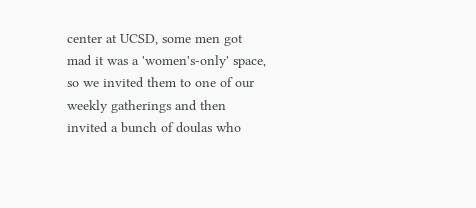center at UCSD, some men got mad it was a 'women's-only' space, so we invited them to one of our weekly gatherings and then invited a bunch of doulas who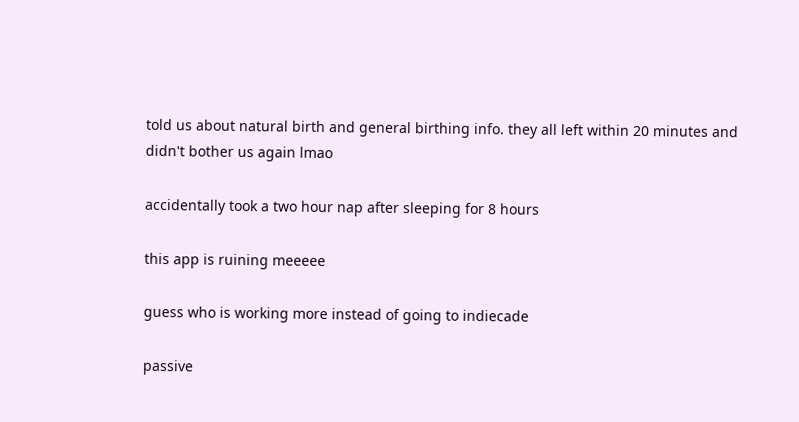told us about natural birth and general birthing info. they all left within 20 minutes and didn't bother us again lmao

accidentally took a two hour nap after sleeping for 8 hours

this app is ruining meeeee

guess who is working more instead of going to indiecade

passive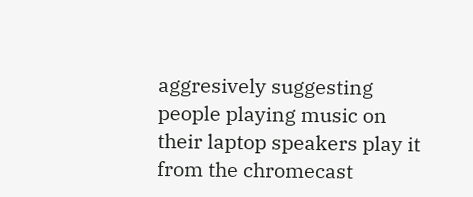aggresively suggesting people playing music on their laptop speakers play it from the chromecast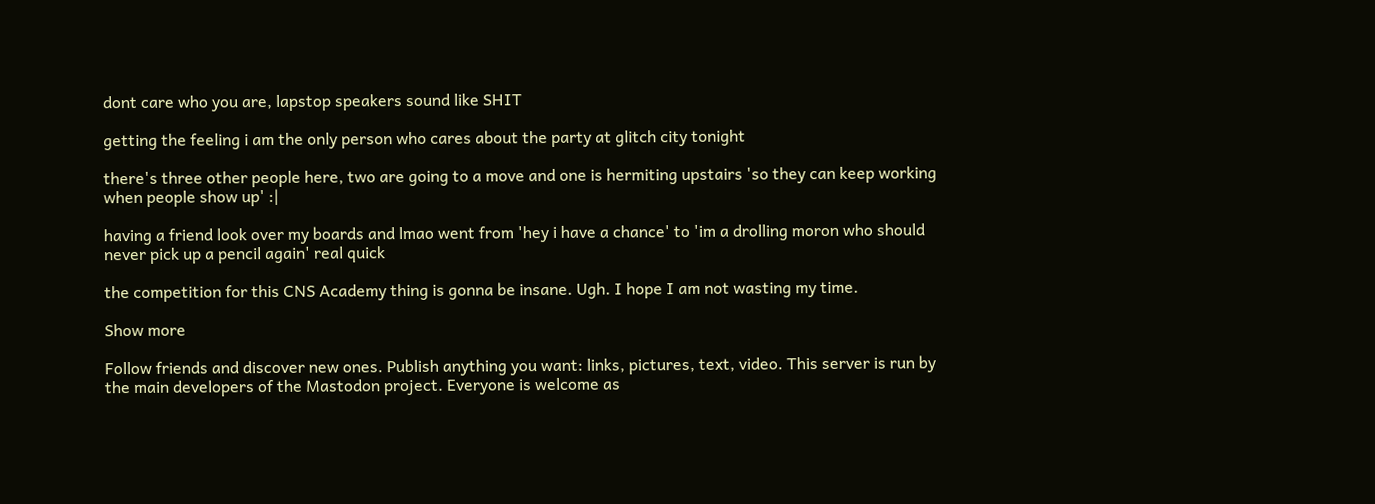dont care who you are, lapstop speakers sound like SHIT

getting the feeling i am the only person who cares about the party at glitch city tonight

there's three other people here, two are going to a move and one is hermiting upstairs 'so they can keep working when people show up' :|

having a friend look over my boards and lmao went from 'hey i have a chance' to 'im a drolling moron who should never pick up a pencil again' real quick

the competition for this CNS Academy thing is gonna be insane. Ugh. I hope I am not wasting my time.

Show more

Follow friends and discover new ones. Publish anything you want: links, pictures, text, video. This server is run by the main developers of the Mastodon project. Everyone is welcome as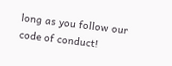long as you follow our code of conduct!